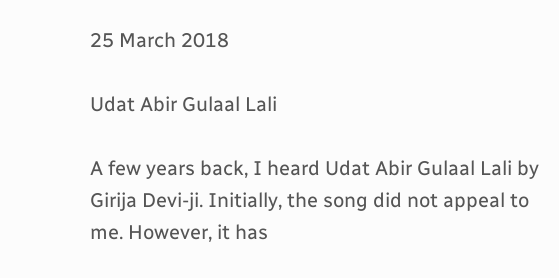25 March 2018

Udat Abir Gulaal Lali

A few years back, I heard Udat Abir Gulaal Lali by Girija Devi-ji. Initially, the song did not appeal to me. However, it has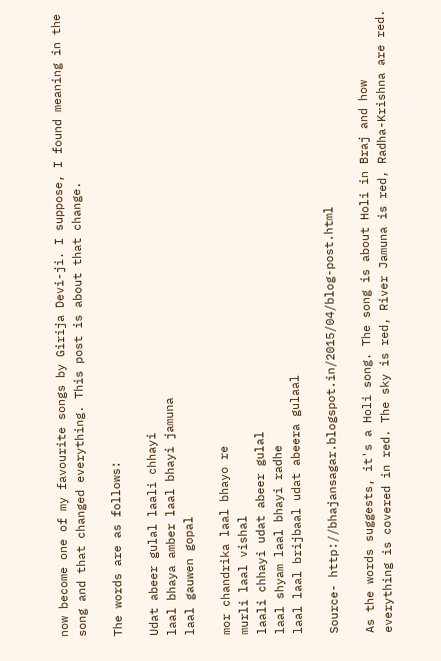now become one of my favourite songs by Girija Devi-ji. I suppose, I found meaning in the song and that changed everything. This post is about that change.

The words are as follows:

Udat abeer gulal laali chhayi
laal bhaya amber laal bhayi jamuna
laal gauwen gopal

mor chandrika laal bhayo re
murli laal vishal
laali chhayi udat abeer gulal
laal shyam laal bhayi radhe
laal laal brijbaal udat abeera gulaal

Source- http://bhajansagar.blogspot.in/2015/04/blog-post.html

As the words suggests, it's a Holi song. The song is about Holi in Braj and how everything is covered in red. The sky is red, River Jamuna is red, Radha-Krishna are red.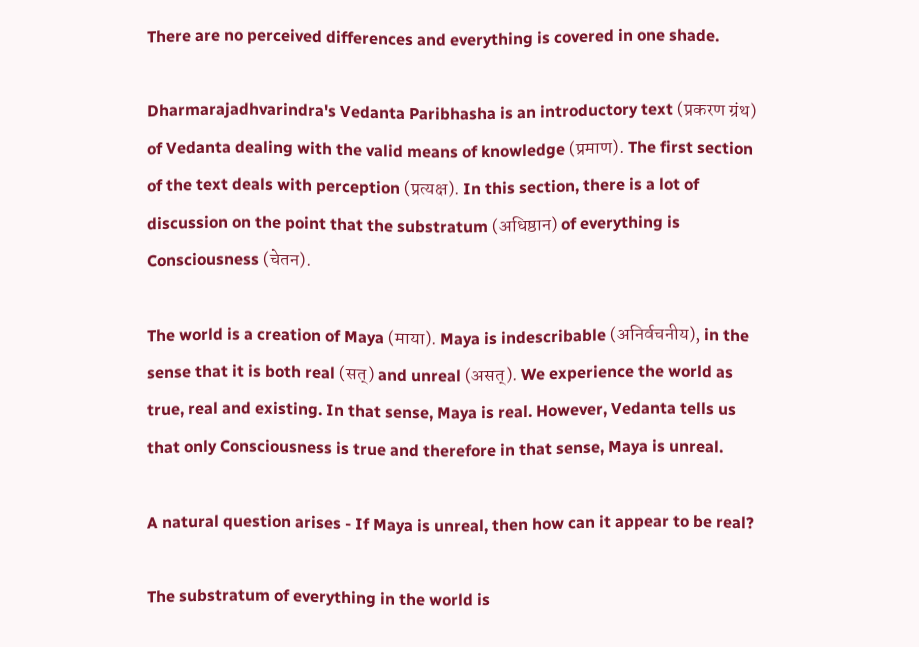There are no perceived differences and everything is covered in one shade.

Dharmarajadhvarindra's Vedanta Paribhasha is an introductory text (प्रकरण ग्रंथ) of Vedanta dealing with the valid means of knowledge (प्रमाण). The first section of the text deals with perception (प्रत्यक्ष). In this section, there is a lot of discussion on the point that the substratum (अधिष्ठान) of everything is Consciousness (चेतन).

The world is a creation of Maya (माया). Maya is indescribable (अनिर्वचनीय), in the sense that it is both real (सत्) and unreal (असत्). We experience the world as true, real and existing. In that sense, Maya is real. However, Vedanta tells us that only Consciousness is true and therefore in that sense, Maya is unreal.

A natural question arises - If Maya is unreal, then how can it appear to be real?

The substratum of everything in the world is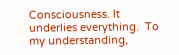Consciousness. It underlies everything.  To my understanding,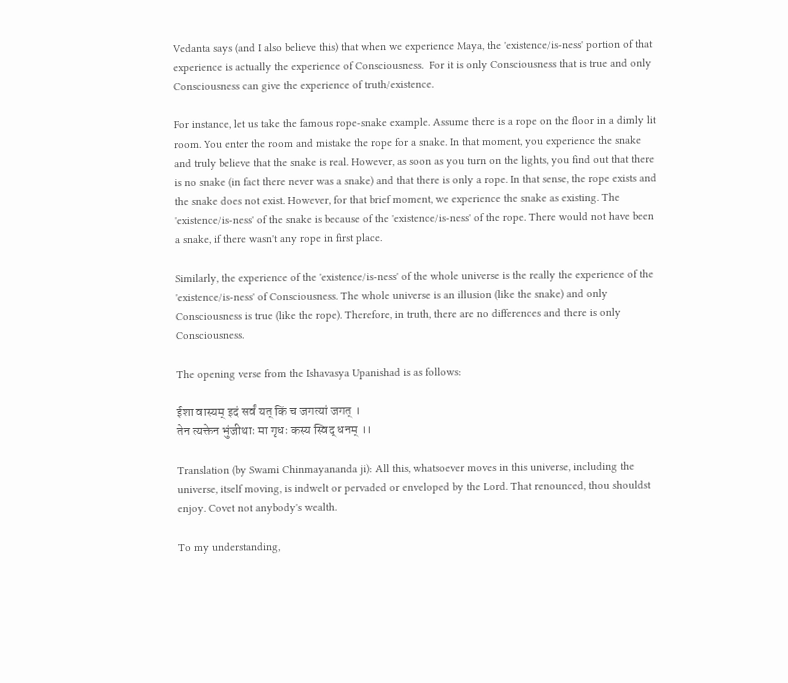Vedanta says (and I also believe this) that when we experience Maya, the 'existence/is-ness' portion of that experience is actually the experience of Consciousness.  For it is only Consciousness that is true and only Consciousness can give the experience of truth/existence.

For instance, let us take the famous rope-snake example. Assume there is a rope on the floor in a dimly lit room. You enter the room and mistake the rope for a snake. In that moment, you experience the snake and truly believe that the snake is real. However, as soon as you turn on the lights, you find out that there is no snake (in fact there never was a snake) and that there is only a rope. In that sense, the rope exists and the snake does not exist. However, for that brief moment, we experience the snake as existing. The 'existence/is-ness' of the snake is because of the 'existence/is-ness' of the rope. There would not have been a snake, if there wasn't any rope in first place.

Similarly, the experience of the 'existence/is-ness' of the whole universe is the really the experience of the 'existence/is-ness' of Consciousness. The whole universe is an illusion (like the snake) and only Consciousness is true (like the rope). Therefore, in truth, there are no differences and there is only Consciousness.

The opening verse from the Ishavasya Upanishad is as follows:

ईशा वास्यम् इदं सर्वं यत् किं च जगत्यां जगत् ।
तेन त्यक्तेन भुंजीथाः मा गृधः कस्य स्विद् धनम् ।।

Translation (by Swami Chinmayananda ji): All this, whatsoever moves in this universe, including the universe, itself moving, is indwelt or pervaded or enveloped by the Lord. That renounced, thou shouldst enjoy. Covet not anybody's wealth.

To my understanding,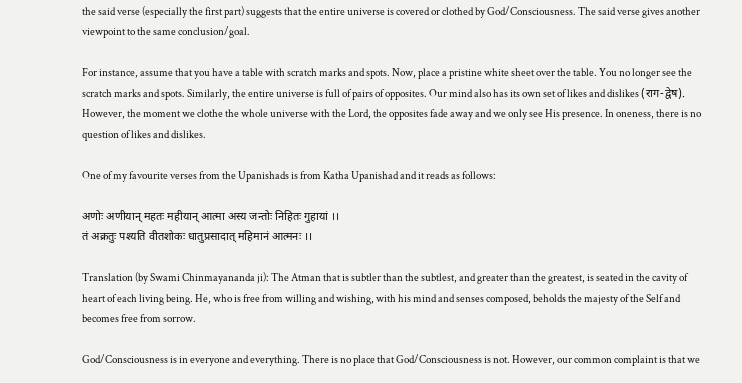the said verse (especially the first part) suggests that the entire universe is covered or clothed by God/Consciousness. The said verse gives another viewpoint to the same conclusion/goal.

For instance, assume that you have a table with scratch marks and spots. Now, place a pristine white sheet over the table. You no longer see the scratch marks and spots. Similarly, the entire universe is full of pairs of opposites. Our mind also has its own set of likes and dislikes (राग-द्वेष). However, the moment we clothe the whole universe with the Lord, the opposites fade away and we only see His presence. In oneness, there is no question of likes and dislikes.

One of my favourite verses from the Upanishads is from Katha Upanishad and it reads as follows:

अणोः अणीयान् महतः महीयान् आत्मा अस्य जन्तोः निहितः गुहायां ।।
तं अक्रतुः पश्यति वीतशोकः धातुप्रसादात् महिमानं आत्मनः ।।

Translation (by Swami Chinmayananda ji): The Atman that is subtler than the subtlest, and greater than the greatest, is seated in the cavity of heart of each living being. He, who is free from willing and wishing, with his mind and senses composed, beholds the majesty of the Self and becomes free from sorrow.

God/Consciousness is in everyone and everything. There is no place that God/Consciousness is not. However, our common complaint is that we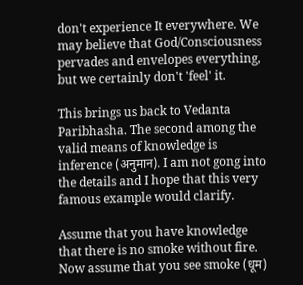don't experience It everywhere. We may believe that God/Consciousness pervades and envelopes everything, but we certainly don't 'feel' it.

This brings us back to Vedanta Paribhasha. The second among the valid means of knowledge is inference (अनुमान). I am not gong into the details and I hope that this very famous example would clarify.

Assume that you have knowledge that there is no smoke without fire. Now assume that you see smoke (धूम)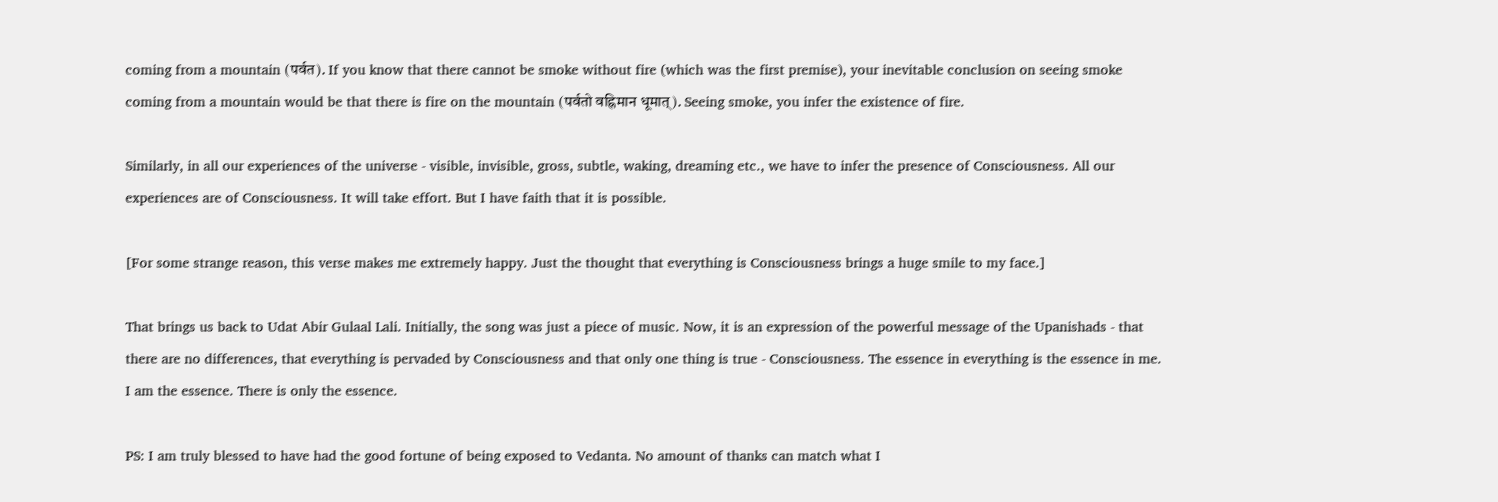coming from a mountain (पर्वत). If you know that there cannot be smoke without fire (which was the first premise), your inevitable conclusion on seeing smoke coming from a mountain would be that there is fire on the mountain (पर्वतो वह्निमान धूमात्). Seeing smoke, you infer the existence of fire.

Similarly, in all our experiences of the universe - visible, invisible, gross, subtle, waking, dreaming etc., we have to infer the presence of Consciousness. All our experiences are of Consciousness. It will take effort. But I have faith that it is possible.

[For some strange reason, this verse makes me extremely happy. Just the thought that everything is Consciousness brings a huge smile to my face.]

That brings us back to Udat Abir Gulaal Lali. Initially, the song was just a piece of music. Now, it is an expression of the powerful message of the Upanishads - that there are no differences, that everything is pervaded by Consciousness and that only one thing is true - Consciousness. The essence in everything is the essence in me. I am the essence. There is only the essence.

PS: I am truly blessed to have had the good fortune of being exposed to Vedanta. No amount of thanks can match what I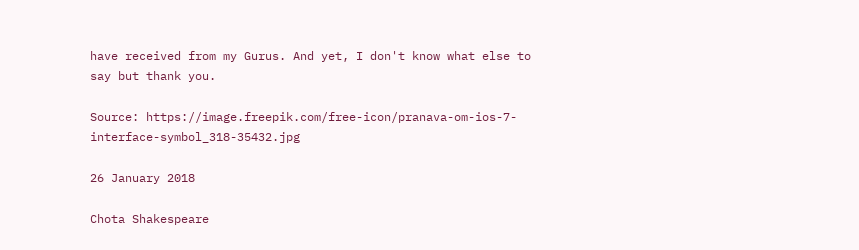have received from my Gurus. And yet, I don't know what else to say but thank you.

Source: https://image.freepik.com/free-icon/pranava-om-ios-7-interface-symbol_318-35432.jpg

26 January 2018

Chota Shakespeare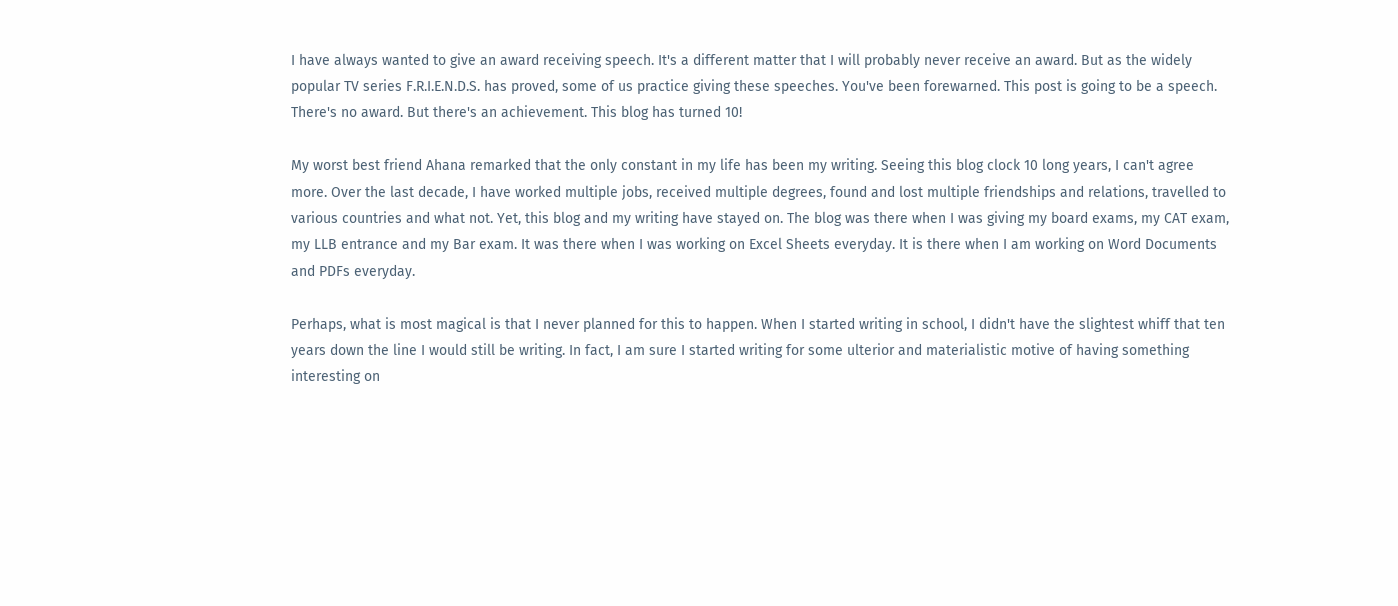I have always wanted to give an award receiving speech. It's a different matter that I will probably never receive an award. But as the widely popular TV series F.R.I.E.N.D.S. has proved, some of us practice giving these speeches. You've been forewarned. This post is going to be a speech. There's no award. But there's an achievement. This blog has turned 10!

My worst best friend Ahana remarked that the only constant in my life has been my writing. Seeing this blog clock 10 long years, I can't agree more. Over the last decade, I have worked multiple jobs, received multiple degrees, found and lost multiple friendships and relations, travelled to various countries and what not. Yet, this blog and my writing have stayed on. The blog was there when I was giving my board exams, my CAT exam, my LLB entrance and my Bar exam. It was there when I was working on Excel Sheets everyday. It is there when I am working on Word Documents and PDFs everyday.

Perhaps, what is most magical is that I never planned for this to happen. When I started writing in school, I didn't have the slightest whiff that ten years down the line I would still be writing. In fact, I am sure I started writing for some ulterior and materialistic motive of having something interesting on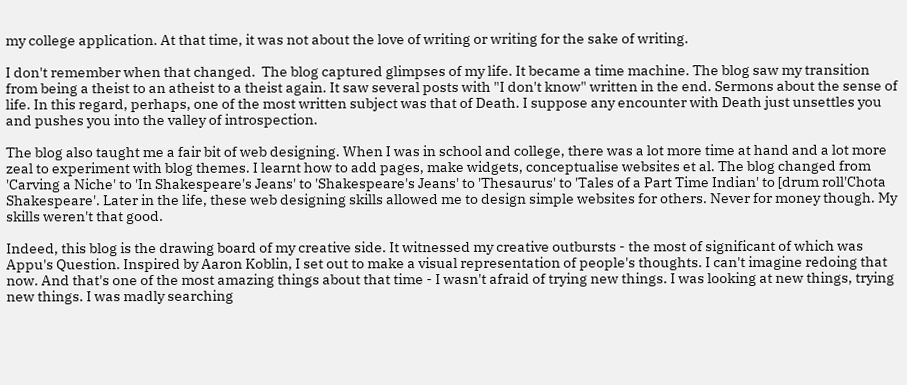my college application. At that time, it was not about the love of writing or writing for the sake of writing.

I don't remember when that changed.  The blog captured glimpses of my life. It became a time machine. The blog saw my transition from being a theist to an atheist to a theist again. It saw several posts with "I don't know" written in the end. Sermons about the sense of life. In this regard, perhaps, one of the most written subject was that of Death. I suppose any encounter with Death just unsettles you and pushes you into the valley of introspection.

The blog also taught me a fair bit of web designing. When I was in school and college, there was a lot more time at hand and a lot more zeal to experiment with blog themes. I learnt how to add pages, make widgets, conceptualise websites et al. The blog changed from 'Carving a Niche' to 'In Shakespeare's Jeans' to 'Shakespeare's Jeans' to 'Thesaurus' to 'Tales of a Part Time Indian' to [drum roll'Chota Shakespeare'. Later in the life, these web designing skills allowed me to design simple websites for others. Never for money though. My skills weren't that good.

Indeed, this blog is the drawing board of my creative side. It witnessed my creative outbursts - the most of significant of which was Appu's Question. Inspired by Aaron Koblin, I set out to make a visual representation of people's thoughts. I can't imagine redoing that now. And that's one of the most amazing things about that time - I wasn't afraid of trying new things. I was looking at new things, trying new things. I was madly searching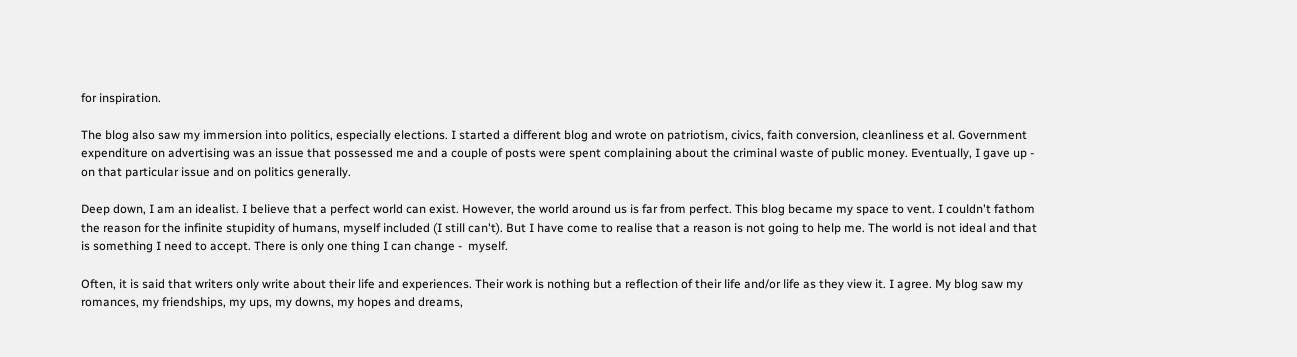for inspiration.

The blog also saw my immersion into politics, especially elections. I started a different blog and wrote on patriotism, civics, faith conversion, cleanliness et al. Government expenditure on advertising was an issue that possessed me and a couple of posts were spent complaining about the criminal waste of public money. Eventually, I gave up - on that particular issue and on politics generally.

Deep down, I am an idealist. I believe that a perfect world can exist. However, the world around us is far from perfect. This blog became my space to vent. I couldn't fathom the reason for the infinite stupidity of humans, myself included (I still can't). But I have come to realise that a reason is not going to help me. The world is not ideal and that is something I need to accept. There is only one thing I can change -  myself.

Often, it is said that writers only write about their life and experiences. Their work is nothing but a reflection of their life and/or life as they view it. I agree. My blog saw my romances, my friendships, my ups, my downs, my hopes and dreams,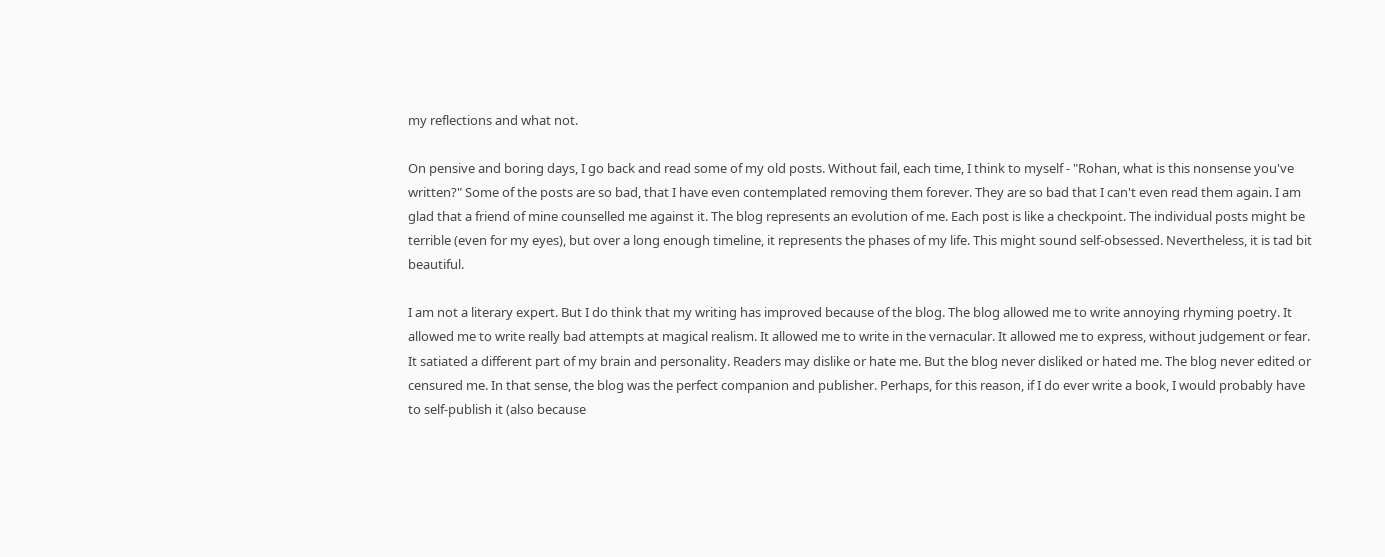my reflections and what not.

On pensive and boring days, I go back and read some of my old posts. Without fail, each time, I think to myself - "Rohan, what is this nonsense you've written?" Some of the posts are so bad, that I have even contemplated removing them forever. They are so bad that I can't even read them again. I am glad that a friend of mine counselled me against it. The blog represents an evolution of me. Each post is like a checkpoint. The individual posts might be terrible (even for my eyes), but over a long enough timeline, it represents the phases of my life. This might sound self-obsessed. Nevertheless, it is tad bit beautiful.

I am not a literary expert. But I do think that my writing has improved because of the blog. The blog allowed me to write annoying rhyming poetry. It allowed me to write really bad attempts at magical realism. It allowed me to write in the vernacular. It allowed me to express, without judgement or fear. It satiated a different part of my brain and personality. Readers may dislike or hate me. But the blog never disliked or hated me. The blog never edited or censured me. In that sense, the blog was the perfect companion and publisher. Perhaps, for this reason, if I do ever write a book, I would probably have to self-publish it (also because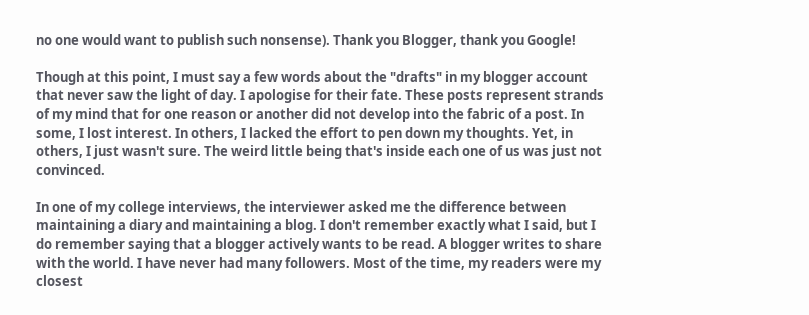no one would want to publish such nonsense). Thank you Blogger, thank you Google!

Though at this point, I must say a few words about the "drafts" in my blogger account that never saw the light of day. I apologise for their fate. These posts represent strands of my mind that for one reason or another did not develop into the fabric of a post. In some, I lost interest. In others, I lacked the effort to pen down my thoughts. Yet, in others, I just wasn't sure. The weird little being that's inside each one of us was just not convinced.

In one of my college interviews, the interviewer asked me the difference between maintaining a diary and maintaining a blog. I don't remember exactly what I said, but I do remember saying that a blogger actively wants to be read. A blogger writes to share with the world. I have never had many followers. Most of the time, my readers were my closest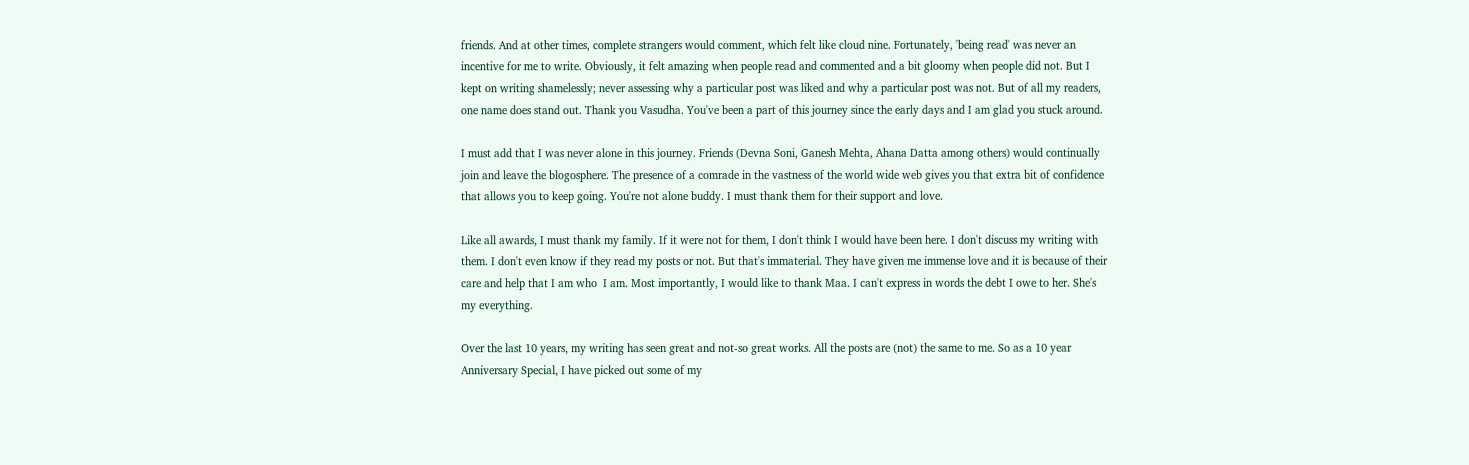friends. And at other times, complete strangers would comment, which felt like cloud nine. Fortunately, 'being read' was never an incentive for me to write. Obviously, it felt amazing when people read and commented and a bit gloomy when people did not. But I kept on writing shamelessly; never assessing why a particular post was liked and why a particular post was not. But of all my readers, one name does stand out. Thank you Vasudha. You've been a part of this journey since the early days and I am glad you stuck around.

I must add that I was never alone in this journey. Friends (Devna Soni, Ganesh Mehta, Ahana Datta among others) would continually join and leave the blogosphere. The presence of a comrade in the vastness of the world wide web gives you that extra bit of confidence that allows you to keep going. You're not alone buddy. I must thank them for their support and love.

Like all awards, I must thank my family. If it were not for them, I don't think I would have been here. I don't discuss my writing with them. I don't even know if they read my posts or not. But that's immaterial. They have given me immense love and it is because of their care and help that I am who  I am. Most importantly, I would like to thank Maa. I can't express in words the debt I owe to her. She's my everything.

Over the last 10 years, my writing has seen great and not-so great works. All the posts are (not) the same to me. So as a 10 year Anniversary Special, I have picked out some of my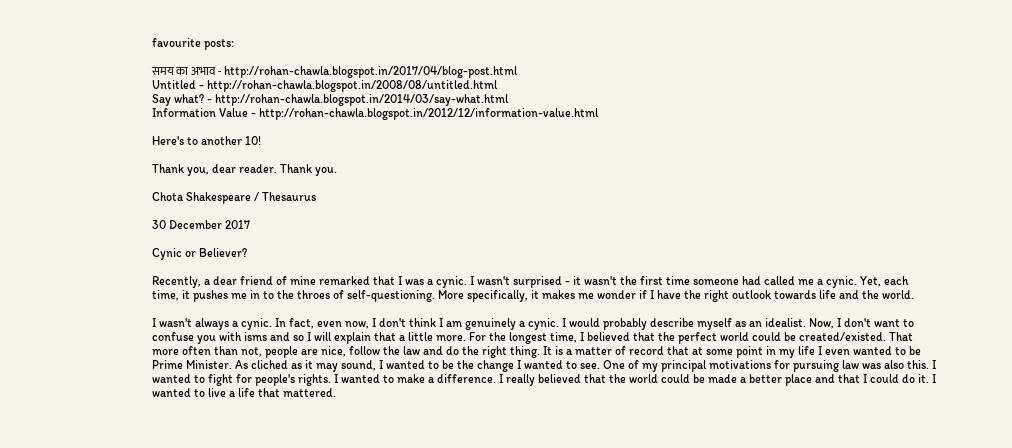favourite posts:

समय का अभाव - http://rohan-chawla.blogspot.in/2017/04/blog-post.html
Untitled - http://rohan-chawla.blogspot.in/2008/08/untitled.html
Say what? - http://rohan-chawla.blogspot.in/2014/03/say-what.html
Information Value - http://rohan-chawla.blogspot.in/2012/12/information-value.html

Here's to another 10!

Thank you, dear reader. Thank you.

Chota Shakespeare / Thesaurus

30 December 2017

Cynic or Believer?

Recently, a dear friend of mine remarked that I was a cynic. I wasn't surprised - it wasn't the first time someone had called me a cynic. Yet, each time, it pushes me in to the throes of self-questioning. More specifically, it makes me wonder if I have the right outlook towards life and the world.

I wasn't always a cynic. In fact, even now, I don't think I am genuinely a cynic. I would probably describe myself as an idealist. Now, I don't want to confuse you with isms and so I will explain that a little more. For the longest time, I believed that the perfect world could be created/existed. That  more often than not, people are nice, follow the law and do the right thing. It is a matter of record that at some point in my life I even wanted to be Prime Minister. As cliched as it may sound, I wanted to be the change I wanted to see. One of my principal motivations for pursuing law was also this. I wanted to fight for people's rights. I wanted to make a difference. I really believed that the world could be made a better place and that I could do it. I wanted to live a life that mattered.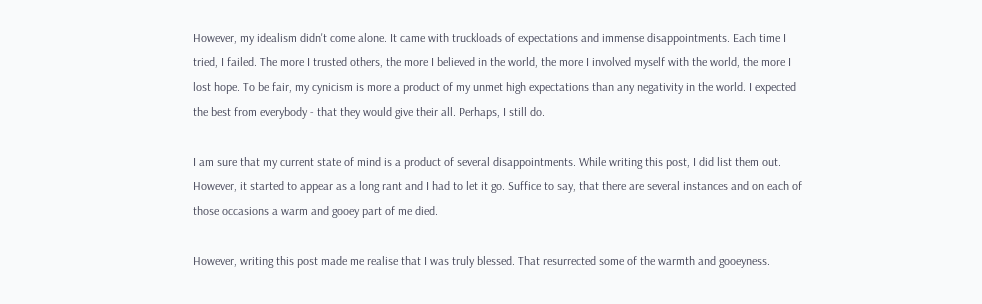However, my idealism didn't come alone. It came with truckloads of expectations and immense disappointments. Each time I tried, I failed. The more I trusted others, the more I believed in the world, the more I involved myself with the world, the more I lost hope. To be fair, my cynicism is more a product of my unmet high expectations than any negativity in the world. I expected the best from everybody - that they would give their all. Perhaps, I still do.

I am sure that my current state of mind is a product of several disappointments. While writing this post, I did list them out. However, it started to appear as a long rant and I had to let it go. Suffice to say, that there are several instances and on each of those occasions a warm and gooey part of me died.

However, writing this post made me realise that I was truly blessed. That resurrected some of the warmth and gooeyness.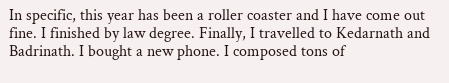In specific, this year has been a roller coaster and I have come out fine. I finished by law degree. Finally, I travelled to Kedarnath and Badrinath. I bought a new phone. I composed tons of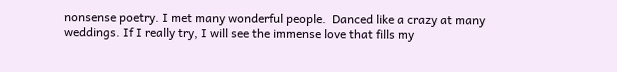nonsense poetry. I met many wonderful people.  Danced like a crazy at many weddings. If I really try, I will see the immense love that fills my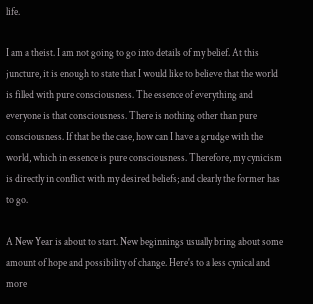life.

I am a theist. I am not going to go into details of my belief. At this juncture, it is enough to state that I would like to believe that the world is filled with pure consciousness. The essence of everything and everyone is that consciousness. There is nothing other than pure consciousness. If that be the case, how can I have a grudge with the world, which in essence is pure consciousness. Therefore, my cynicism is directly in conflict with my desired beliefs; and clearly the former has to go.

A New Year is about to start. New beginnings usually bring about some amount of hope and possibility of change. Here's to a less cynical and more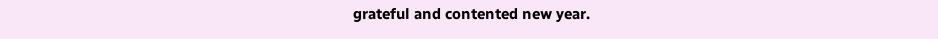grateful and contented new year.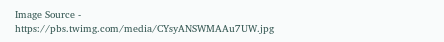Image Source - https://pbs.twimg.com/media/CYsyANSWMAAu7UW.jpg